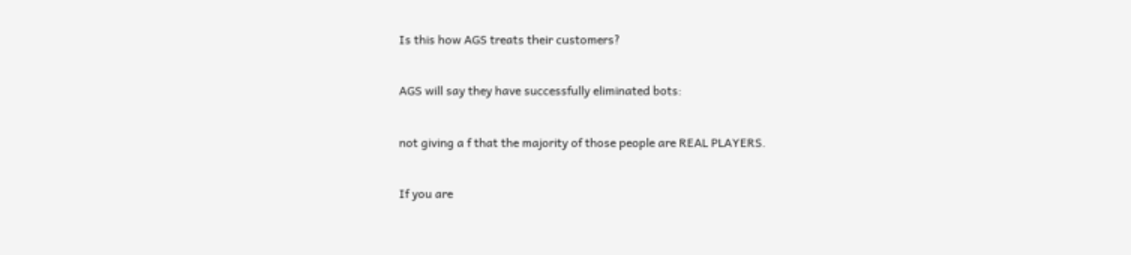Is this how AGS treats their customers?

AGS will say they have successfully eliminated bots:

not giving a f that the majority of those people are REAL PLAYERS.

If you are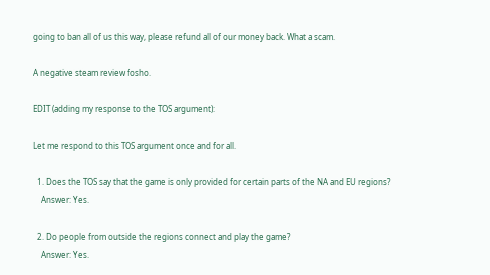going to ban all of us this way, please refund all of our money back. What a scam.

A negative steam review fosho.

EDIT (adding my response to the TOS argument):

Let me respond to this TOS argument once and for all.

  1. Does the TOS say that the game is only provided for certain parts of the NA and EU regions?
    Answer: Yes.

  2. Do people from outside the regions connect and play the game?
    Answer: Yes.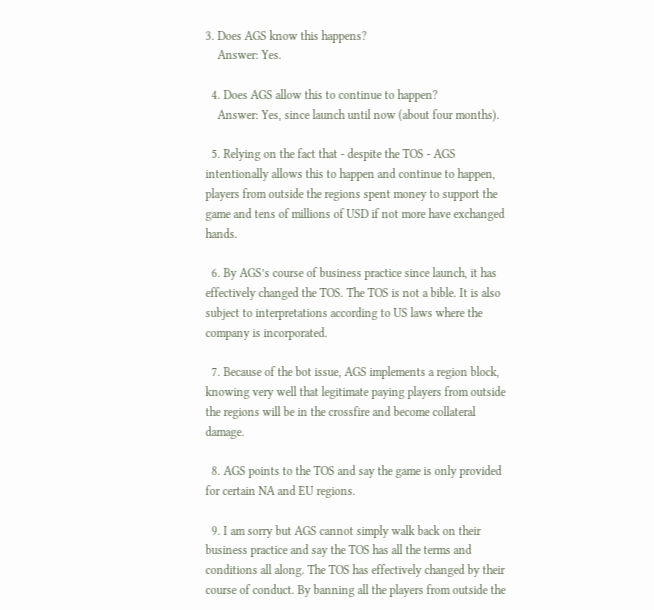3. Does AGS know this happens?
    Answer: Yes.

  4. Does AGS allow this to continue to happen?
    Answer: Yes, since launch until now (about four months).

  5. Relying on the fact that - despite the TOS - AGS intentionally allows this to happen and continue to happen, players from outside the regions spent money to support the game and tens of millions of USD if not more have exchanged hands.

  6. By AGS’s course of business practice since launch, it has effectively changed the TOS. The TOS is not a bible. It is also subject to interpretations according to US laws where the company is incorporated.

  7. Because of the bot issue, AGS implements a region block, knowing very well that legitimate paying players from outside the regions will be in the crossfire and become collateral damage.

  8. AGS points to the TOS and say the game is only provided for certain NA and EU regions.

  9. I am sorry but AGS cannot simply walk back on their business practice and say the TOS has all the terms and conditions all along. The TOS has effectively changed by their course of conduct. By banning all the players from outside the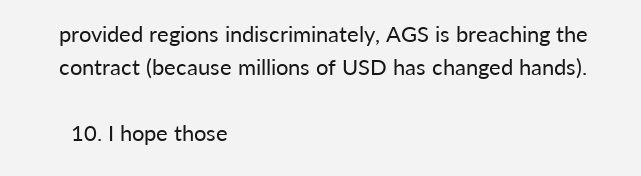provided regions indiscriminately, AGS is breaching the contract (because millions of USD has changed hands).

  10. I hope those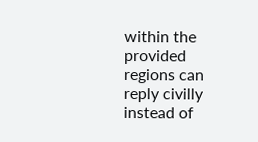within the provided regions can reply civilly instead of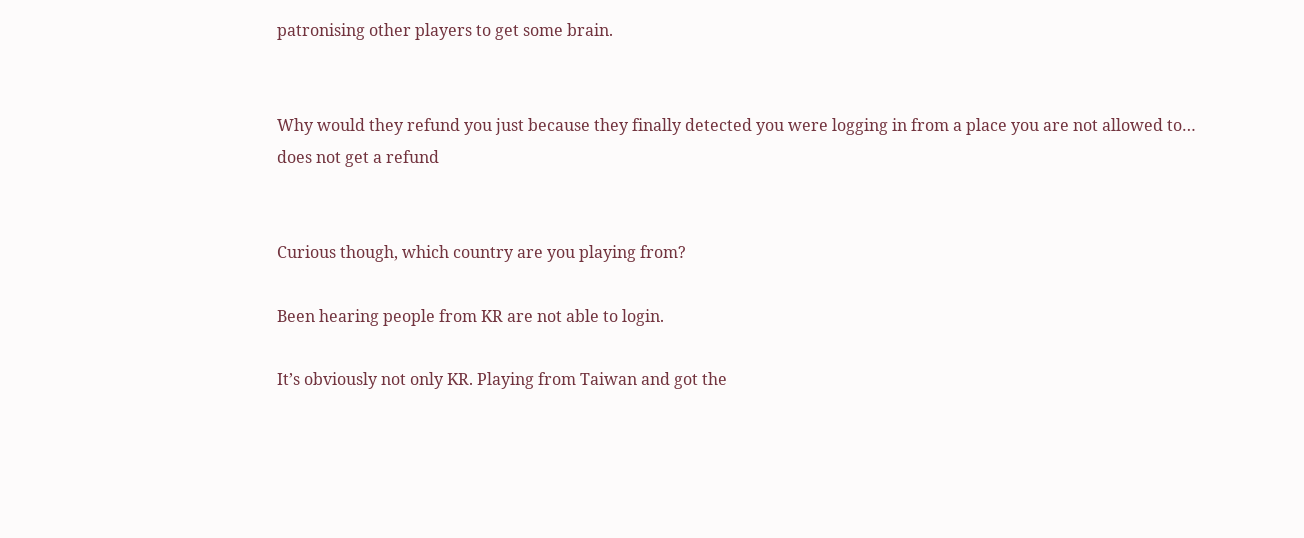patronising other players to get some brain.


Why would they refund you just because they finally detected you were logging in from a place you are not allowed to… does not get a refund


Curious though, which country are you playing from?

Been hearing people from KR are not able to login.

It’s obviously not only KR. Playing from Taiwan and got the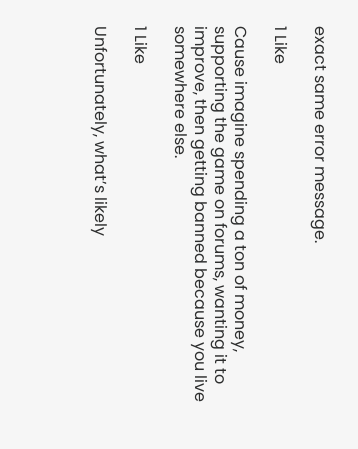exact same error message.

1 Like

Cause imagine spending a ton of money, supporting the game on forums, wanting it to improve, then getting banned because you live somewhere else.

1 Like

Unfortunately, what’s likely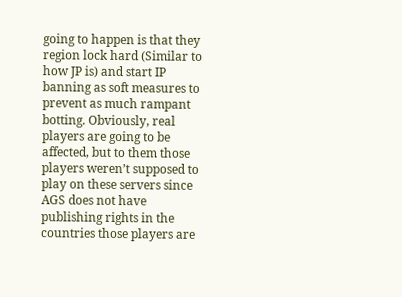going to happen is that they region lock hard (Similar to how JP is) and start IP banning as soft measures to prevent as much rampant botting. Obviously, real players are going to be affected, but to them those players weren’t supposed to play on these servers since AGS does not have publishing rights in the countries those players are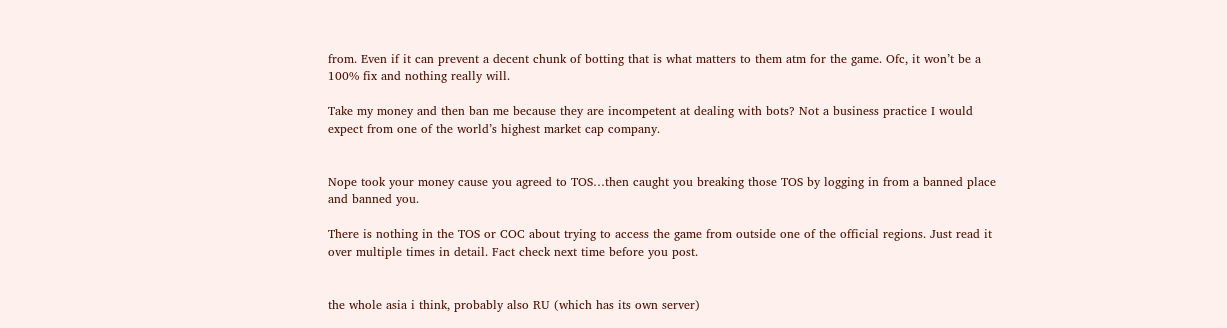from. Even if it can prevent a decent chunk of botting that is what matters to them atm for the game. Ofc, it won’t be a 100% fix and nothing really will.

Take my money and then ban me because they are incompetent at dealing with bots? Not a business practice I would expect from one of the world’s highest market cap company.


Nope took your money cause you agreed to TOS…then caught you breaking those TOS by logging in from a banned place and banned you.

There is nothing in the TOS or COC about trying to access the game from outside one of the official regions. Just read it over multiple times in detail. Fact check next time before you post.


the whole asia i think, probably also RU (which has its own server)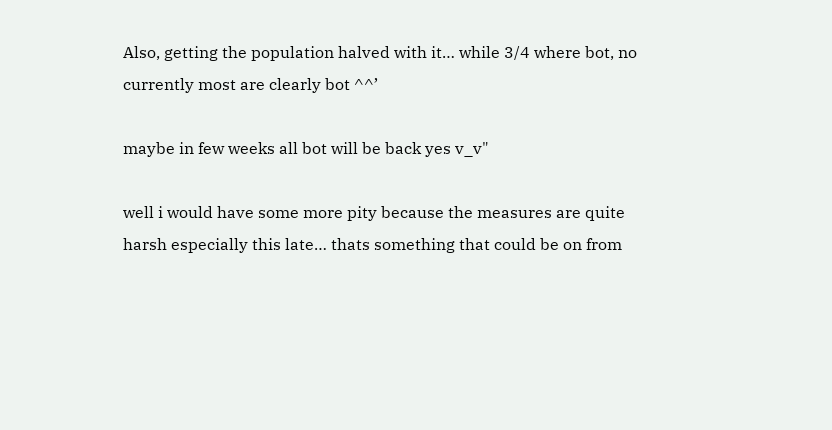Also, getting the population halved with it… while 3/4 where bot, no currently most are clearly bot ^^’

maybe in few weeks all bot will be back yes v_v"

well i would have some more pity because the measures are quite harsh especially this late… thats something that could be on from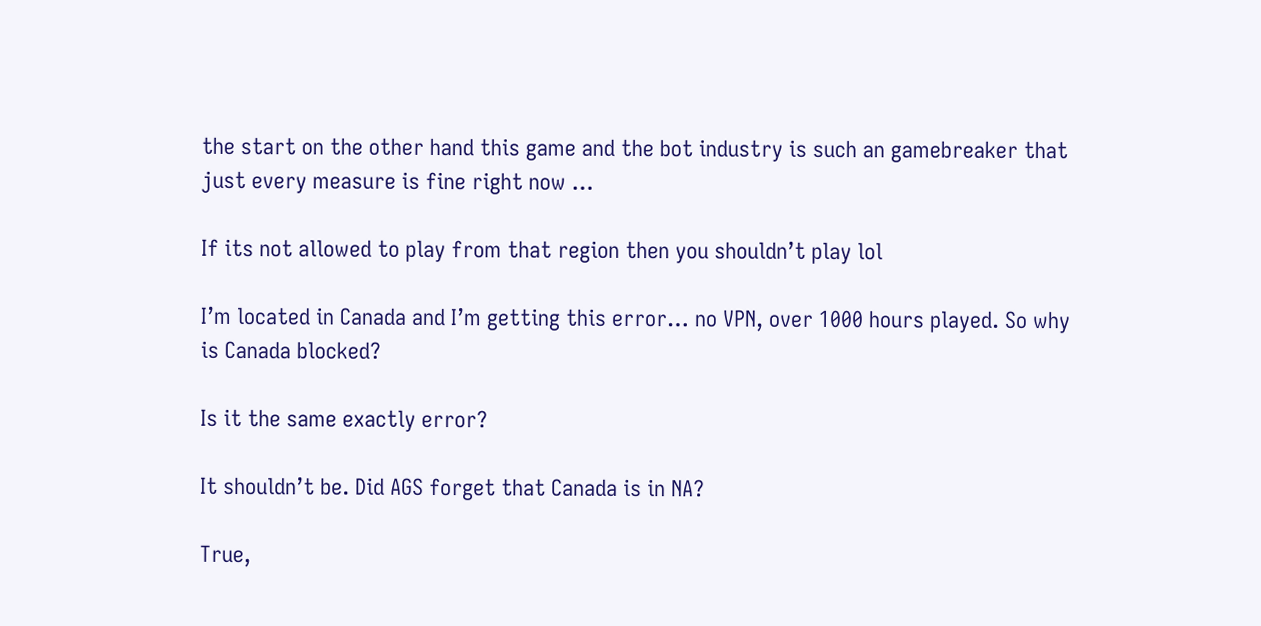the start on the other hand this game and the bot industry is such an gamebreaker that just every measure is fine right now …

If its not allowed to play from that region then you shouldn’t play lol

I’m located in Canada and I’m getting this error… no VPN, over 1000 hours played. So why is Canada blocked?

Is it the same exactly error?

It shouldn’t be. Did AGS forget that Canada is in NA?

True,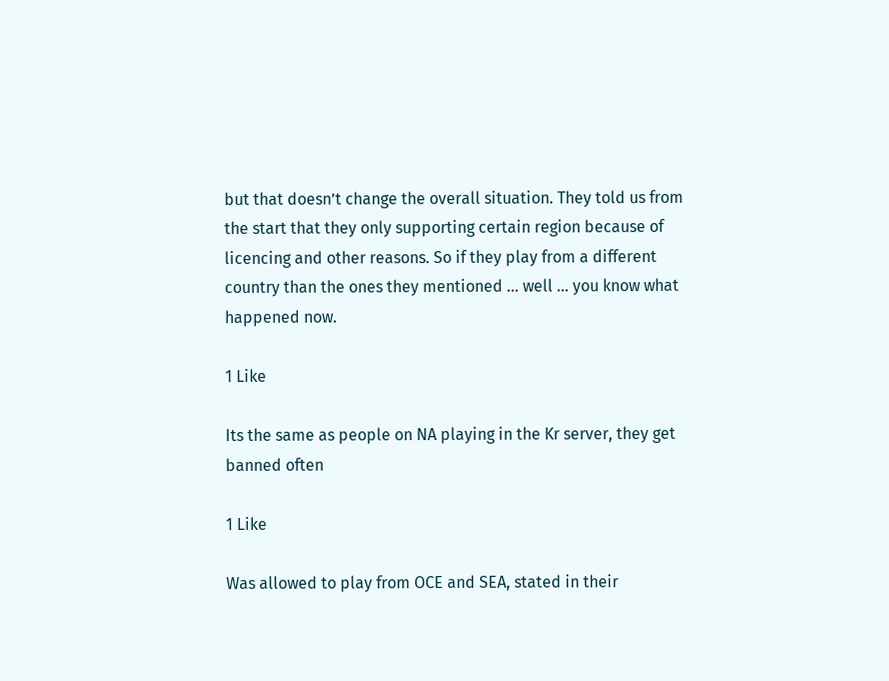but that doesn’t change the overall situation. They told us from the start that they only supporting certain region because of licencing and other reasons. So if they play from a different country than the ones they mentioned … well … you know what happened now.

1 Like

Its the same as people on NA playing in the Kr server, they get banned often

1 Like

Was allowed to play from OCE and SEA, stated in their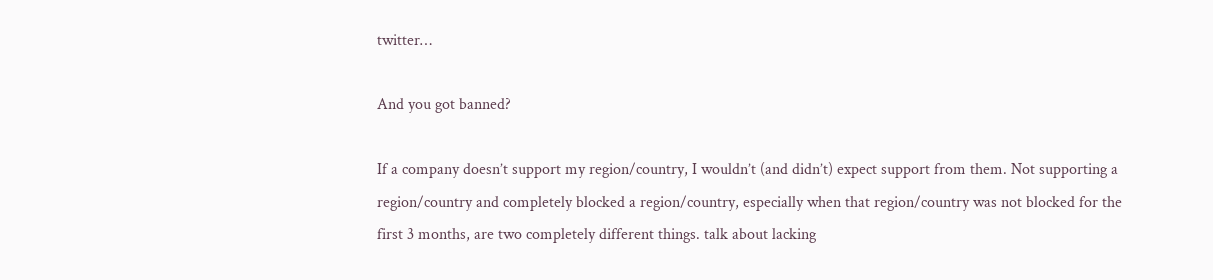twitter…

And you got banned?

If a company doesn’t support my region/country, I wouldn’t (and didn’t) expect support from them. Not supporting a region/country and completely blocked a region/country, especially when that region/country was not blocked for the first 3 months, are two completely different things. talk about lacking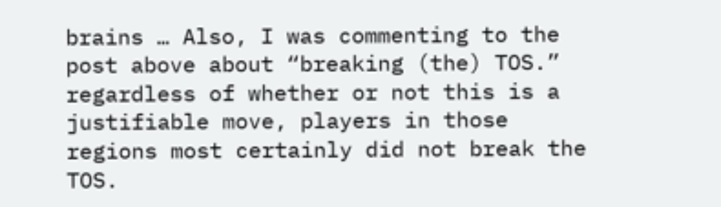brains … Also, I was commenting to the post above about “breaking (the) TOS.” regardless of whether or not this is a justifiable move, players in those regions most certainly did not break the TOS.